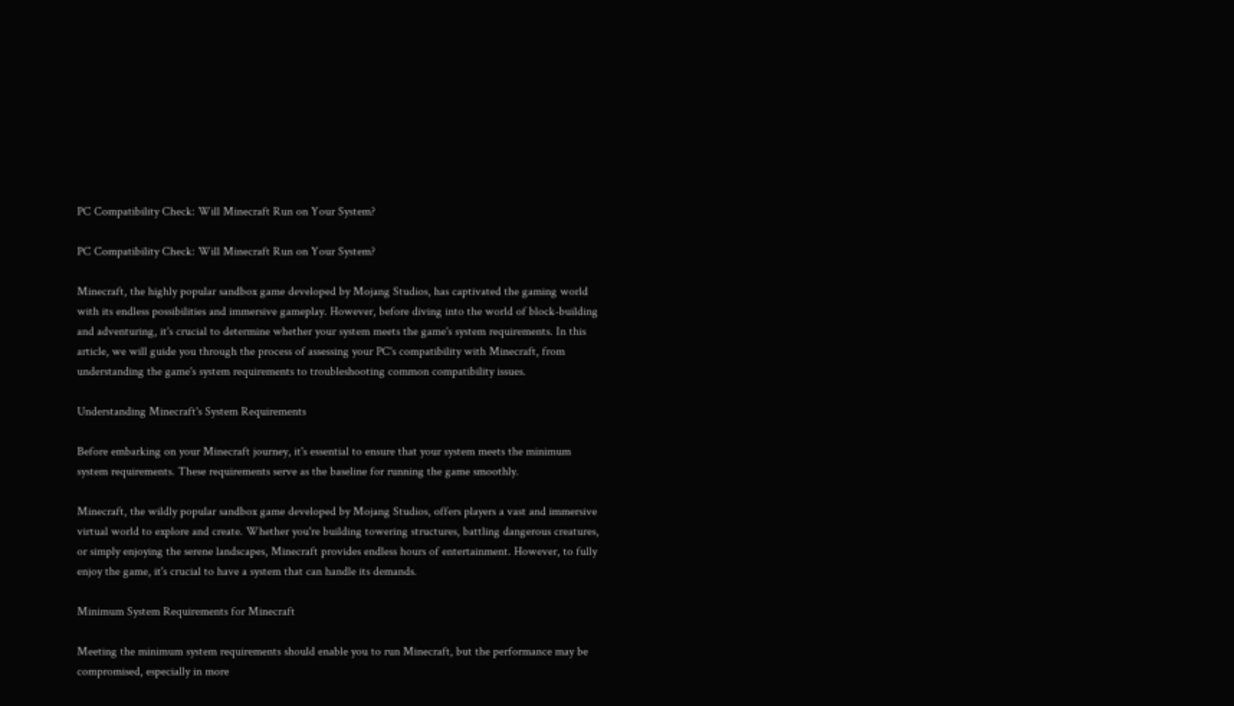PC Compatibility Check: Will Minecraft Run on Your System?

PC Compatibility Check: Will Minecraft Run on Your System?

Minecraft, the highly popular sandbox game developed by Mojang Studios, has captivated the gaming world with its endless possibilities and immersive gameplay. However, before diving into the world of block-building and adventuring, it's crucial to determine whether your system meets the game's system requirements. In this article, we will guide you through the process of assessing your PC's compatibility with Minecraft, from understanding the game's system requirements to troubleshooting common compatibility issues.

Understanding Minecraft's System Requirements

Before embarking on your Minecraft journey, it's essential to ensure that your system meets the minimum system requirements. These requirements serve as the baseline for running the game smoothly.

Minecraft, the wildly popular sandbox game developed by Mojang Studios, offers players a vast and immersive virtual world to explore and create. Whether you're building towering structures, battling dangerous creatures, or simply enjoying the serene landscapes, Minecraft provides endless hours of entertainment. However, to fully enjoy the game, it's crucial to have a system that can handle its demands.

Minimum System Requirements for Minecraft

Meeting the minimum system requirements should enable you to run Minecraft, but the performance may be compromised, especially in more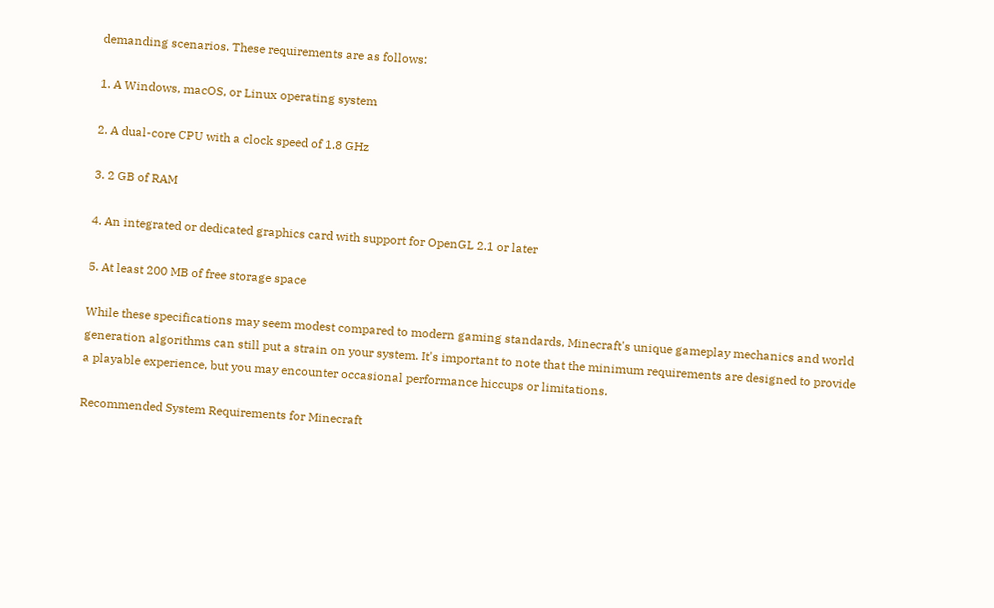demanding scenarios. These requirements are as follows:

1. A Windows, macOS, or Linux operating system

2. A dual-core CPU with a clock speed of 1.8 GHz

3. 2 GB of RAM

4. An integrated or dedicated graphics card with support for OpenGL 2.1 or later

5. At least 200 MB of free storage space

While these specifications may seem modest compared to modern gaming standards, Minecraft's unique gameplay mechanics and world generation algorithms can still put a strain on your system. It's important to note that the minimum requirements are designed to provide a playable experience, but you may encounter occasional performance hiccups or limitations.

Recommended System Requirements for Minecraft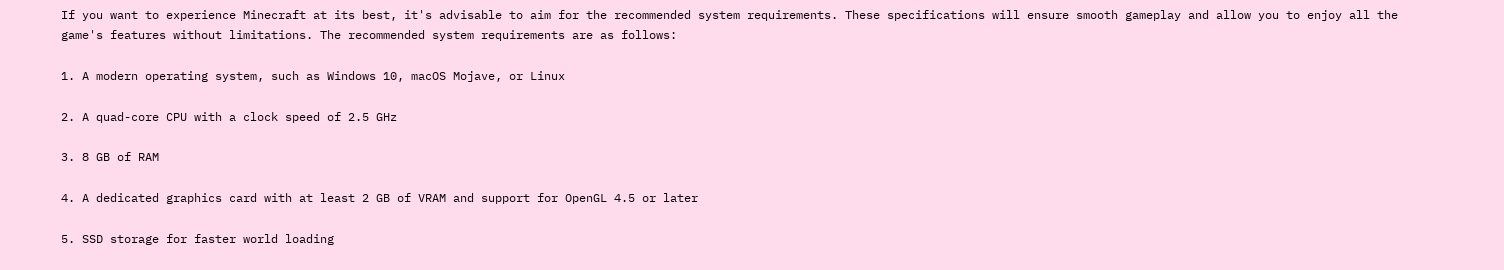If you want to experience Minecraft at its best, it's advisable to aim for the recommended system requirements. These specifications will ensure smooth gameplay and allow you to enjoy all the game's features without limitations. The recommended system requirements are as follows:

1. A modern operating system, such as Windows 10, macOS Mojave, or Linux

2. A quad-core CPU with a clock speed of 2.5 GHz

3. 8 GB of RAM

4. A dedicated graphics card with at least 2 GB of VRAM and support for OpenGL 4.5 or later

5. SSD storage for faster world loading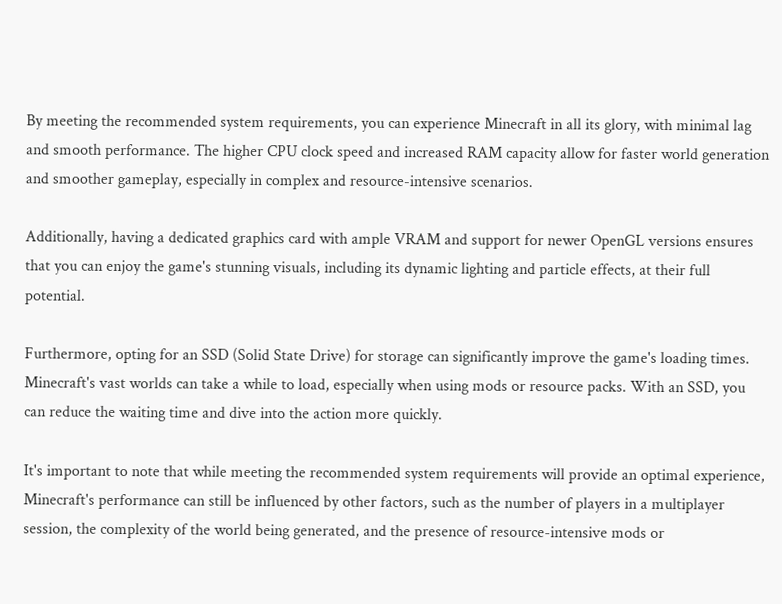By meeting the recommended system requirements, you can experience Minecraft in all its glory, with minimal lag and smooth performance. The higher CPU clock speed and increased RAM capacity allow for faster world generation and smoother gameplay, especially in complex and resource-intensive scenarios.

Additionally, having a dedicated graphics card with ample VRAM and support for newer OpenGL versions ensures that you can enjoy the game's stunning visuals, including its dynamic lighting and particle effects, at their full potential.

Furthermore, opting for an SSD (Solid State Drive) for storage can significantly improve the game's loading times. Minecraft's vast worlds can take a while to load, especially when using mods or resource packs. With an SSD, you can reduce the waiting time and dive into the action more quickly.

It's important to note that while meeting the recommended system requirements will provide an optimal experience, Minecraft's performance can still be influenced by other factors, such as the number of players in a multiplayer session, the complexity of the world being generated, and the presence of resource-intensive mods or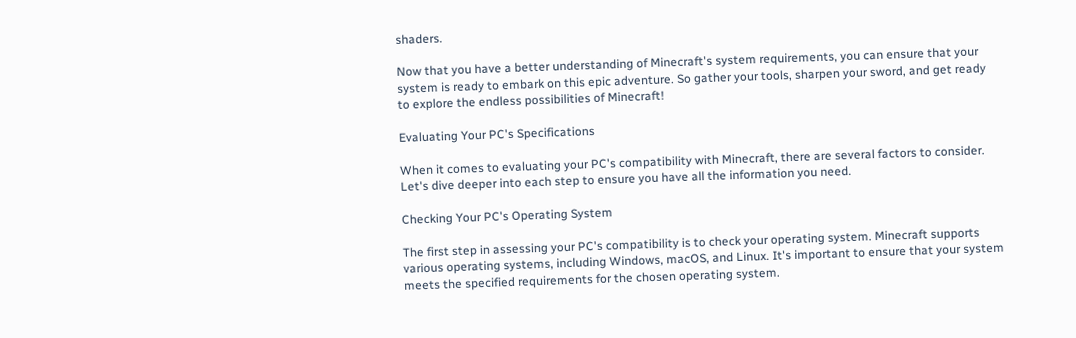shaders.

Now that you have a better understanding of Minecraft's system requirements, you can ensure that your system is ready to embark on this epic adventure. So gather your tools, sharpen your sword, and get ready to explore the endless possibilities of Minecraft!

Evaluating Your PC's Specifications

When it comes to evaluating your PC's compatibility with Minecraft, there are several factors to consider. Let's dive deeper into each step to ensure you have all the information you need.

Checking Your PC's Operating System

The first step in assessing your PC's compatibility is to check your operating system. Minecraft supports various operating systems, including Windows, macOS, and Linux. It's important to ensure that your system meets the specified requirements for the chosen operating system.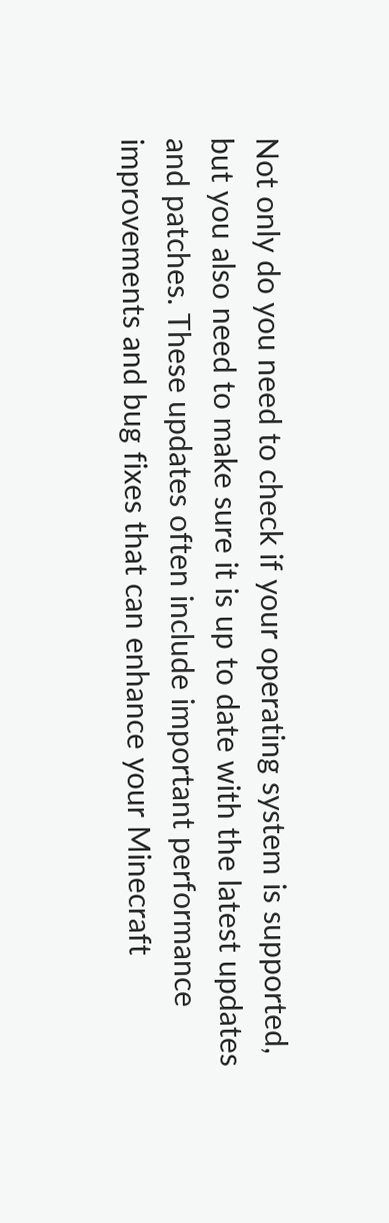Not only do you need to check if your operating system is supported, but you also need to make sure it is up to date with the latest updates and patches. These updates often include important performance improvements and bug fixes that can enhance your Minecraft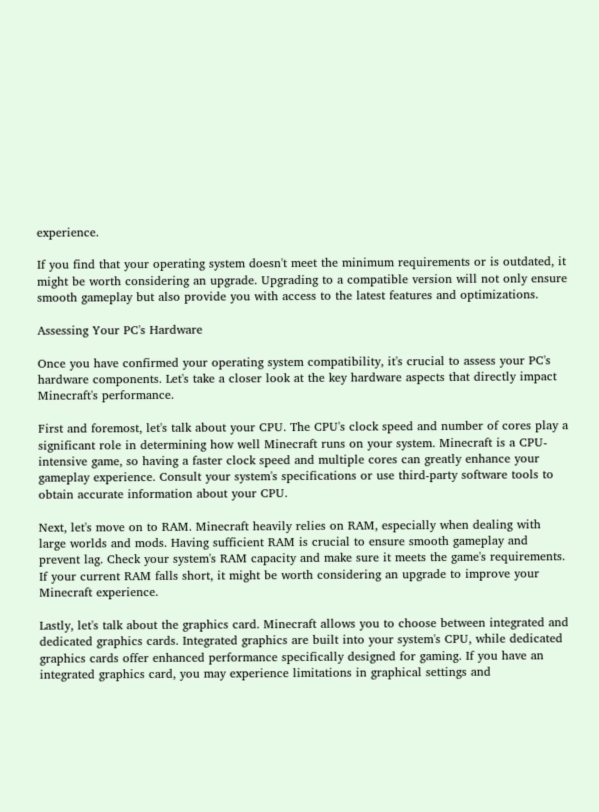experience.

If you find that your operating system doesn't meet the minimum requirements or is outdated, it might be worth considering an upgrade. Upgrading to a compatible version will not only ensure smooth gameplay but also provide you with access to the latest features and optimizations.

Assessing Your PC's Hardware

Once you have confirmed your operating system compatibility, it's crucial to assess your PC's hardware components. Let's take a closer look at the key hardware aspects that directly impact Minecraft's performance.

First and foremost, let's talk about your CPU. The CPU's clock speed and number of cores play a significant role in determining how well Minecraft runs on your system. Minecraft is a CPU-intensive game, so having a faster clock speed and multiple cores can greatly enhance your gameplay experience. Consult your system's specifications or use third-party software tools to obtain accurate information about your CPU.

Next, let's move on to RAM. Minecraft heavily relies on RAM, especially when dealing with large worlds and mods. Having sufficient RAM is crucial to ensure smooth gameplay and prevent lag. Check your system's RAM capacity and make sure it meets the game's requirements. If your current RAM falls short, it might be worth considering an upgrade to improve your Minecraft experience.

Lastly, let's talk about the graphics card. Minecraft allows you to choose between integrated and dedicated graphics cards. Integrated graphics are built into your system's CPU, while dedicated graphics cards offer enhanced performance specifically designed for gaming. If you have an integrated graphics card, you may experience limitations in graphical settings and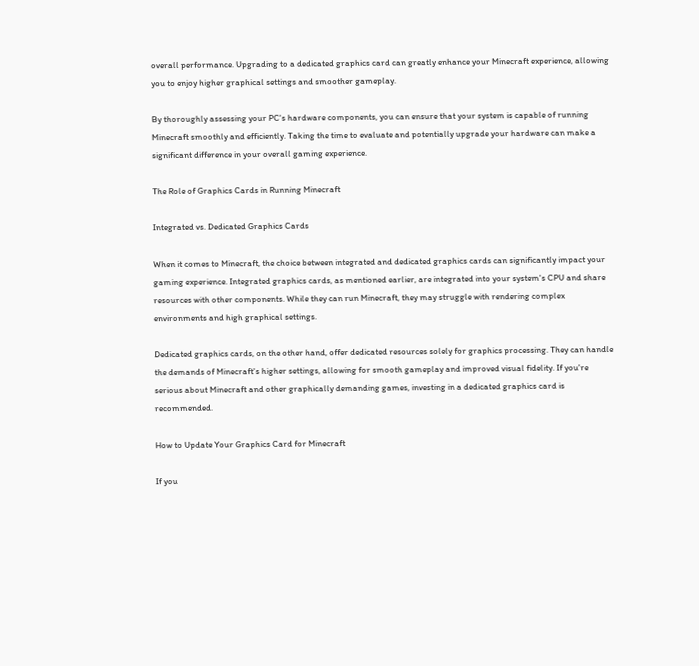overall performance. Upgrading to a dedicated graphics card can greatly enhance your Minecraft experience, allowing you to enjoy higher graphical settings and smoother gameplay.

By thoroughly assessing your PC's hardware components, you can ensure that your system is capable of running Minecraft smoothly and efficiently. Taking the time to evaluate and potentially upgrade your hardware can make a significant difference in your overall gaming experience.

The Role of Graphics Cards in Running Minecraft

Integrated vs. Dedicated Graphics Cards

When it comes to Minecraft, the choice between integrated and dedicated graphics cards can significantly impact your gaming experience. Integrated graphics cards, as mentioned earlier, are integrated into your system's CPU and share resources with other components. While they can run Minecraft, they may struggle with rendering complex environments and high graphical settings.

Dedicated graphics cards, on the other hand, offer dedicated resources solely for graphics processing. They can handle the demands of Minecraft's higher settings, allowing for smooth gameplay and improved visual fidelity. If you're serious about Minecraft and other graphically demanding games, investing in a dedicated graphics card is recommended.

How to Update Your Graphics Card for Minecraft

If you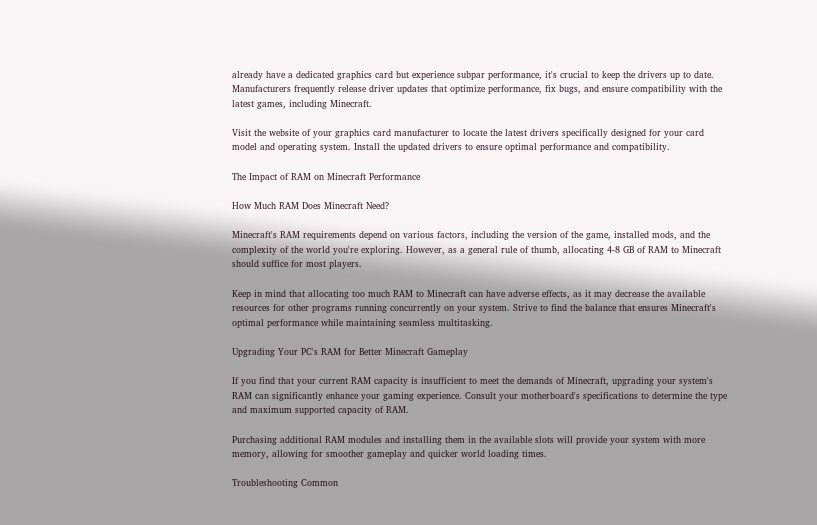already have a dedicated graphics card but experience subpar performance, it's crucial to keep the drivers up to date. Manufacturers frequently release driver updates that optimize performance, fix bugs, and ensure compatibility with the latest games, including Minecraft.

Visit the website of your graphics card manufacturer to locate the latest drivers specifically designed for your card model and operating system. Install the updated drivers to ensure optimal performance and compatibility.

The Impact of RAM on Minecraft Performance

How Much RAM Does Minecraft Need?

Minecraft's RAM requirements depend on various factors, including the version of the game, installed mods, and the complexity of the world you're exploring. However, as a general rule of thumb, allocating 4-8 GB of RAM to Minecraft should suffice for most players.

Keep in mind that allocating too much RAM to Minecraft can have adverse effects, as it may decrease the available resources for other programs running concurrently on your system. Strive to find the balance that ensures Minecraft's optimal performance while maintaining seamless multitasking.

Upgrading Your PC's RAM for Better Minecraft Gameplay

If you find that your current RAM capacity is insufficient to meet the demands of Minecraft, upgrading your system's RAM can significantly enhance your gaming experience. Consult your motherboard's specifications to determine the type and maximum supported capacity of RAM.

Purchasing additional RAM modules and installing them in the available slots will provide your system with more memory, allowing for smoother gameplay and quicker world loading times.

Troubleshooting Common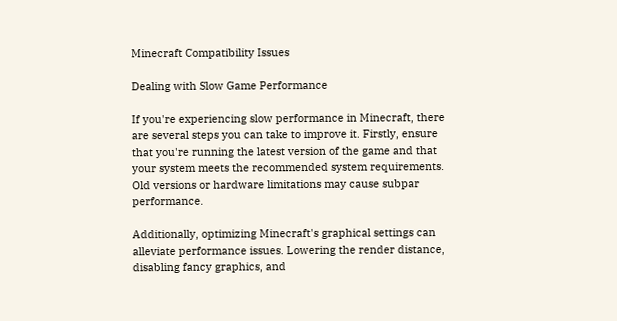Minecraft Compatibility Issues

Dealing with Slow Game Performance

If you're experiencing slow performance in Minecraft, there are several steps you can take to improve it. Firstly, ensure that you're running the latest version of the game and that your system meets the recommended system requirements. Old versions or hardware limitations may cause subpar performance.

Additionally, optimizing Minecraft's graphical settings can alleviate performance issues. Lowering the render distance, disabling fancy graphics, and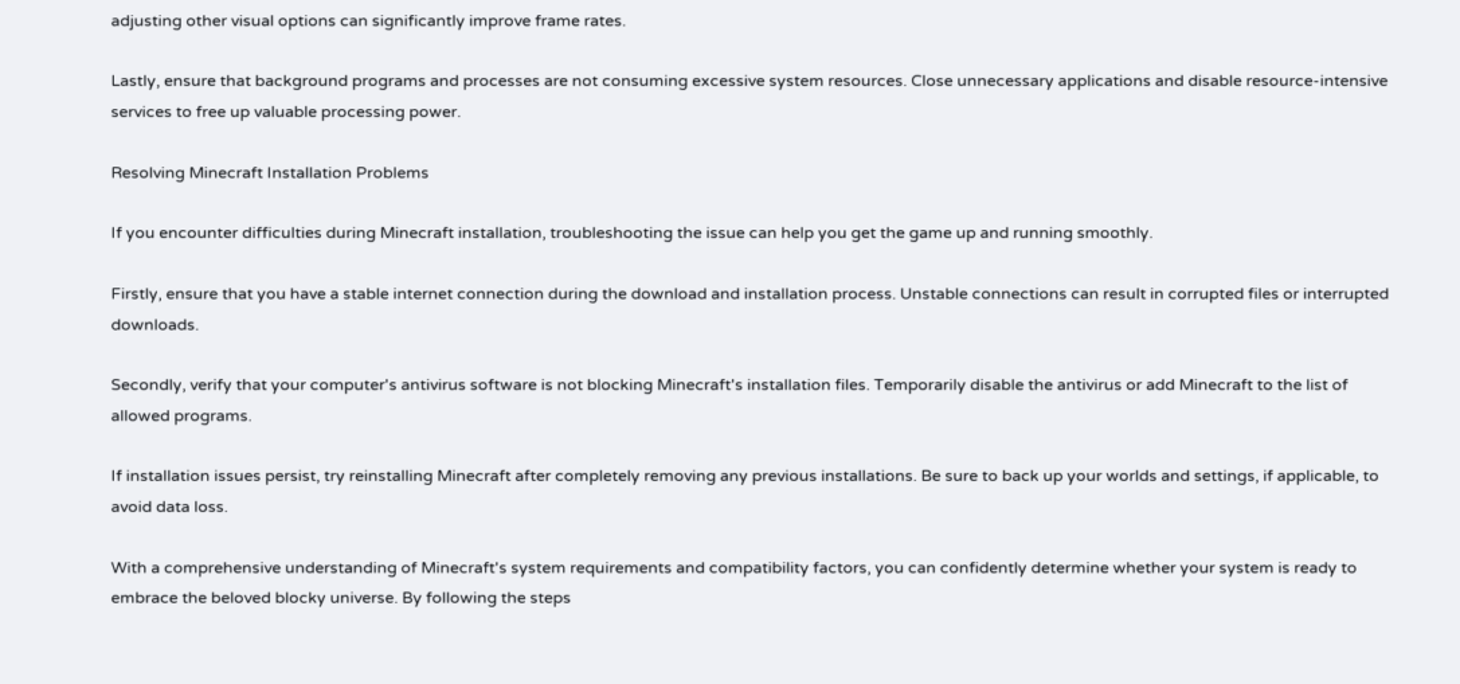adjusting other visual options can significantly improve frame rates.

Lastly, ensure that background programs and processes are not consuming excessive system resources. Close unnecessary applications and disable resource-intensive services to free up valuable processing power.

Resolving Minecraft Installation Problems

If you encounter difficulties during Minecraft installation, troubleshooting the issue can help you get the game up and running smoothly.

Firstly, ensure that you have a stable internet connection during the download and installation process. Unstable connections can result in corrupted files or interrupted downloads.

Secondly, verify that your computer's antivirus software is not blocking Minecraft's installation files. Temporarily disable the antivirus or add Minecraft to the list of allowed programs.

If installation issues persist, try reinstalling Minecraft after completely removing any previous installations. Be sure to back up your worlds and settings, if applicable, to avoid data loss.

With a comprehensive understanding of Minecraft's system requirements and compatibility factors, you can confidently determine whether your system is ready to embrace the beloved blocky universe. By following the steps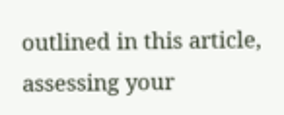outlined in this article, assessing your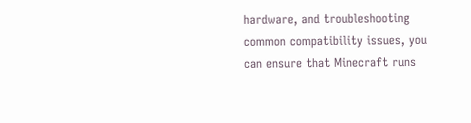hardware, and troubleshooting common compatibility issues, you can ensure that Minecraft runs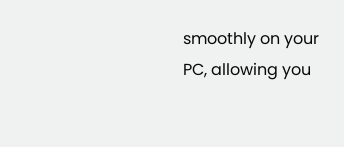smoothly on your PC, allowing you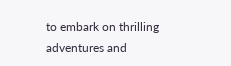to embark on thrilling adventures and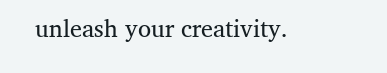unleash your creativity.